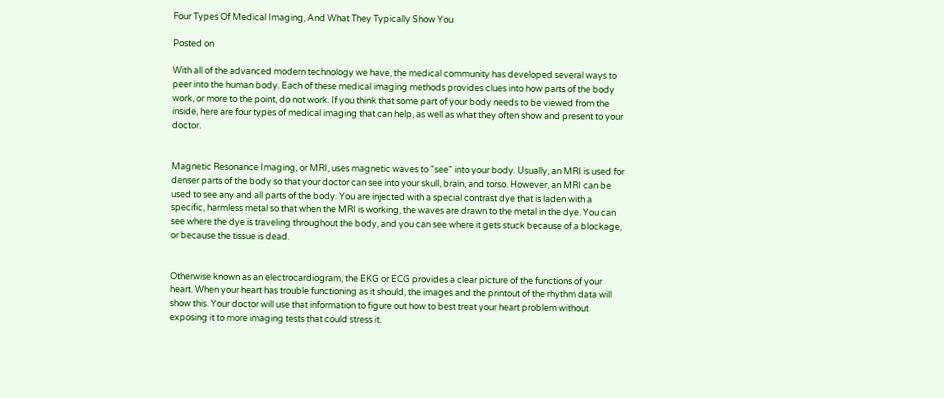Four Types Of Medical Imaging, And What They Typically Show You

Posted on

With all of the advanced modern technology we have, the medical community has developed several ways to peer into the human body. Each of these medical imaging methods provides clues into how parts of the body work, or more to the point, do not work. If you think that some part of your body needs to be viewed from the inside, here are four types of medical imaging that can help, as well as what they often show and present to your doctor.


Magnetic Resonance Imaging, or MRI, uses magnetic waves to "see" into your body. Usually, an MRI is used for denser parts of the body so that your doctor can see into your skull, brain, and torso. However, an MRI can be used to see any and all parts of the body. You are injected with a special contrast dye that is laden with a specific, harmless metal so that when the MRI is working, the waves are drawn to the metal in the dye. You can see where the dye is traveling throughout the body, and you can see where it gets stuck because of a blockage, or because the tissue is dead.


Otherwise known as an electrocardiogram, the EKG or ECG provides a clear picture of the functions of your heart. When your heart has trouble functioning as it should, the images and the printout of the rhythm data will show this. Your doctor will use that information to figure out how to best treat your heart problem without exposing it to more imaging tests that could stress it.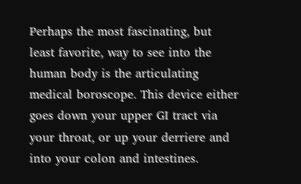Perhaps the most fascinating, but least favorite, way to see into the human body is the articulating medical boroscope. This device either goes down your upper GI tract via your throat, or up your derriere and into your colon and intestines.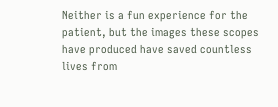Neither is a fun experience for the patient, but the images these scopes have produced have saved countless lives from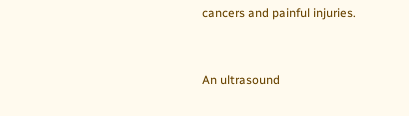cancers and painful injuries.


An ultrasound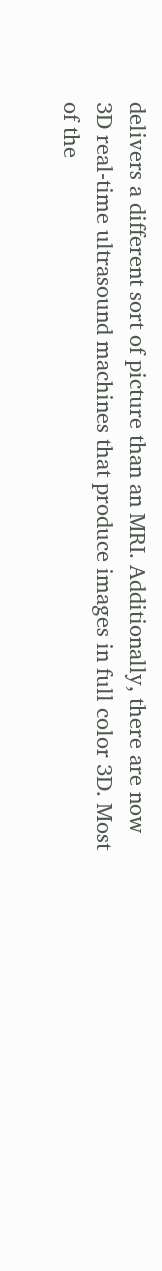delivers a different sort of picture than an MRI. Additionally, there are now 3D real-time ultrasound machines that produce images in full color 3D. Most of the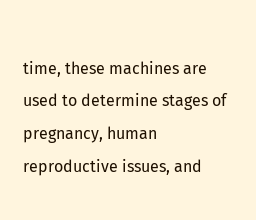time, these machines are used to determine stages of pregnancy, human reproductive issues, and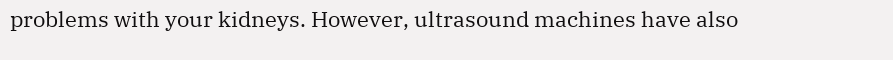problems with your kidneys. However, ultrasound machines have also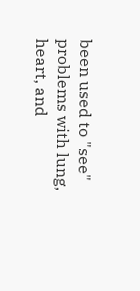been used to "see" problems with lung, heart, and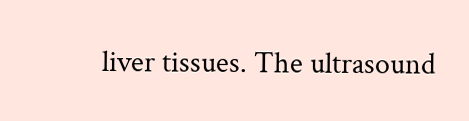liver tissues. The ultrasound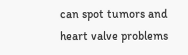can spot tumors and heart valve problems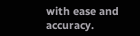with ease and accuracy.